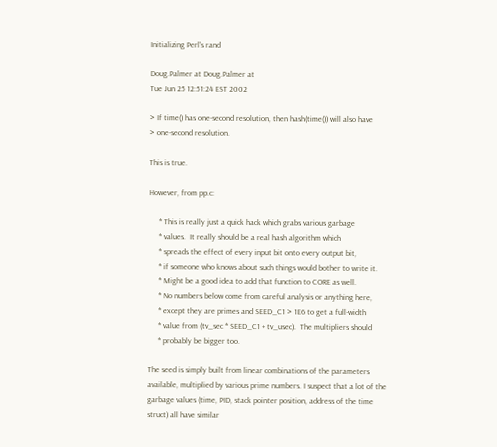Initializing Perl's rand

Doug.Palmer at Doug.Palmer at
Tue Jun 25 12:51:24 EST 2002

> If time() has one-second resolution, then hash(time()) will also have
> one-second resolution.

This is true.

However, from pp.c:

     * This is really just a quick hack which grabs various garbage
     * values.  It really should be a real hash algorithm which
     * spreads the effect of every input bit onto every output bit,
     * if someone who knows about such things would bother to write it.
     * Might be a good idea to add that function to CORE as well.
     * No numbers below come from careful analysis or anything here,
     * except they are primes and SEED_C1 > 1E6 to get a full-width
     * value from (tv_sec * SEED_C1 + tv_usec).  The multipliers should
     * probably be bigger too.

The seed is simply built from linear combinations of the parameters
available, multiplied by various prime numbers. I suspect that a lot of the
garbage values (time, PID, stack pointer position, address of the time
struct) all have similar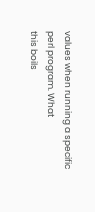values when running a specific perl program. What
this boils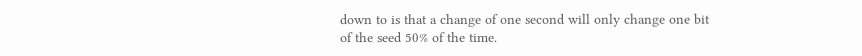down to is that a change of one second will only change one bit
of the seed 50% of the time.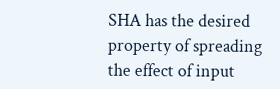SHA has the desired property of spreading the effect of input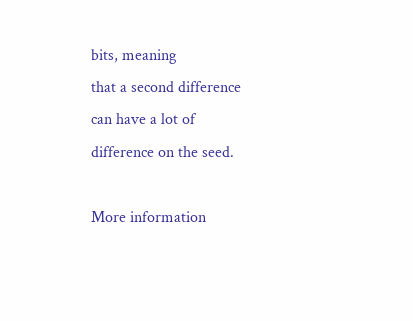bits, meaning
that a second difference can have a lot of difference on the seed.

More information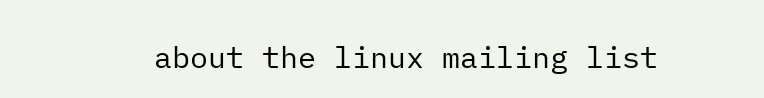about the linux mailing list